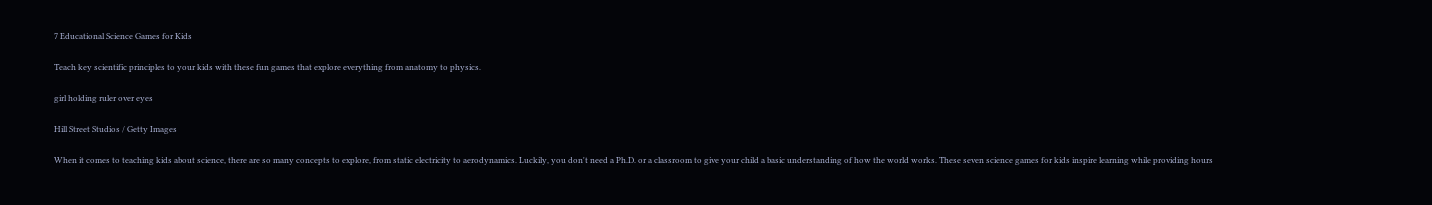7 Educational Science Games for Kids

Teach key scientific principles to your kids with these fun games that explore everything from anatomy to physics.

girl holding ruler over eyes

Hill Street Studios / Getty Images

When it comes to teaching kids about science, there are so many concepts to explore, from static electricity to aerodynamics. Luckily, you don't need a Ph.D. or a classroom to give your child a basic understanding of how the world works. These seven science games for kids inspire learning while providing hours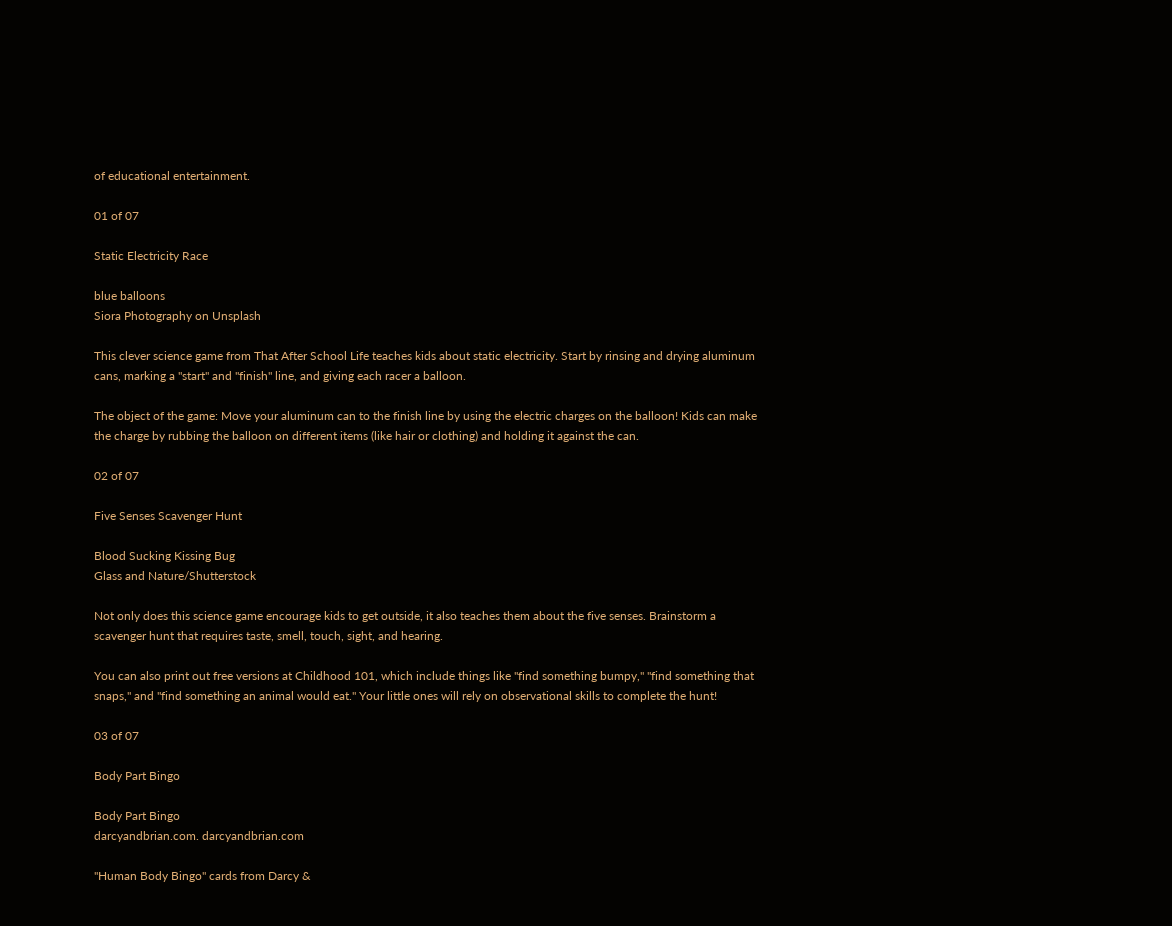of educational entertainment.

01 of 07

Static Electricity Race

blue balloons
Siora Photography on Unsplash

This clever science game from That After School Life teaches kids about static electricity. Start by rinsing and drying aluminum cans, marking a "start" and "finish" line, and giving each racer a balloon.

The object of the game: Move your aluminum can to the finish line by using the electric charges on the balloon! Kids can make the charge by rubbing the balloon on different items (like hair or clothing) and holding it against the can.

02 of 07

Five Senses Scavenger Hunt

Blood Sucking Kissing Bug
Glass and Nature/Shutterstock

Not only does this science game encourage kids to get outside, it also teaches them about the five senses. Brainstorm a scavenger hunt that requires taste, smell, touch, sight, and hearing.

You can also print out free versions at Childhood 101, which include things like "find something bumpy," "find something that snaps," and "find something an animal would eat." Your little ones will rely on observational skills to complete the hunt!

03 of 07

Body Part Bingo

Body Part Bingo
darcyandbrian.com. darcyandbrian.com

"Human Body Bingo" cards from Darcy &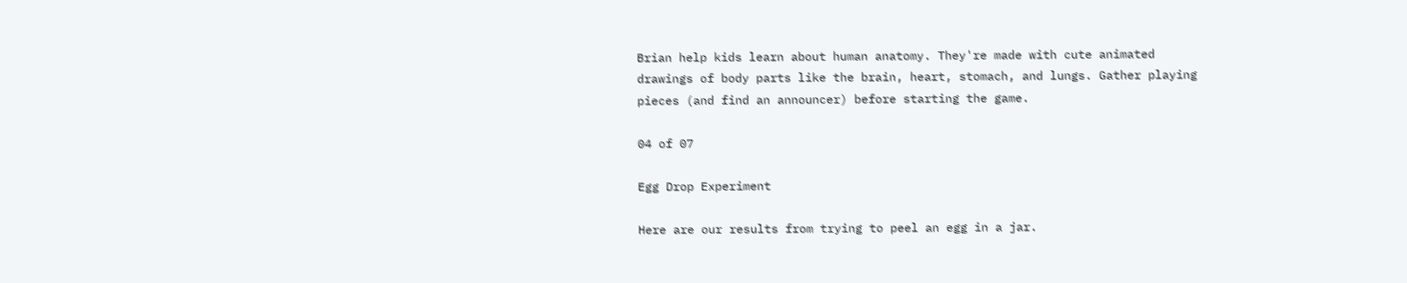Brian help kids learn about human anatomy. They're made with cute animated drawings of body parts like the brain, heart, stomach, and lungs. Gather playing pieces (and find an announcer) before starting the game.

04 of 07

Egg Drop Experiment

Here are our results from trying to peel an egg in a jar.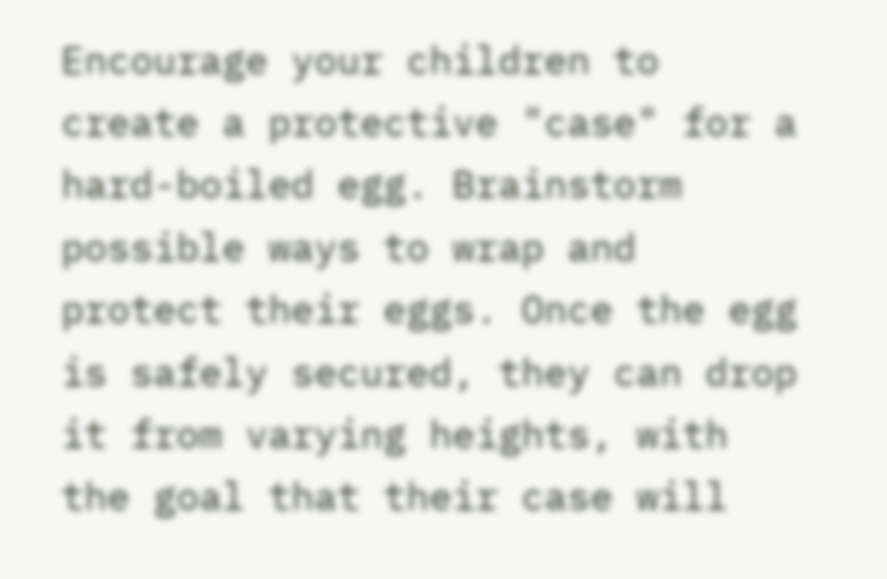Encourage your children to create a protective "case" for a hard-boiled egg. Brainstorm possible ways to wrap and protect their eggs. Once the egg is safely secured, they can drop it from varying heights, with the goal that their case will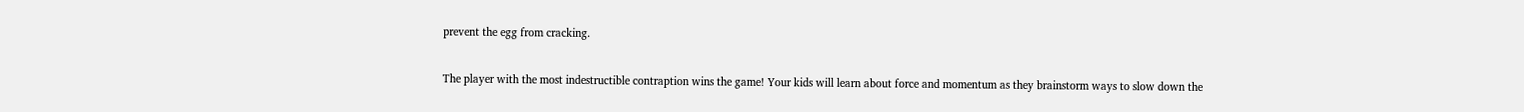prevent the egg from cracking.

The player with the most indestructible contraption wins the game! Your kids will learn about force and momentum as they brainstorm ways to slow down the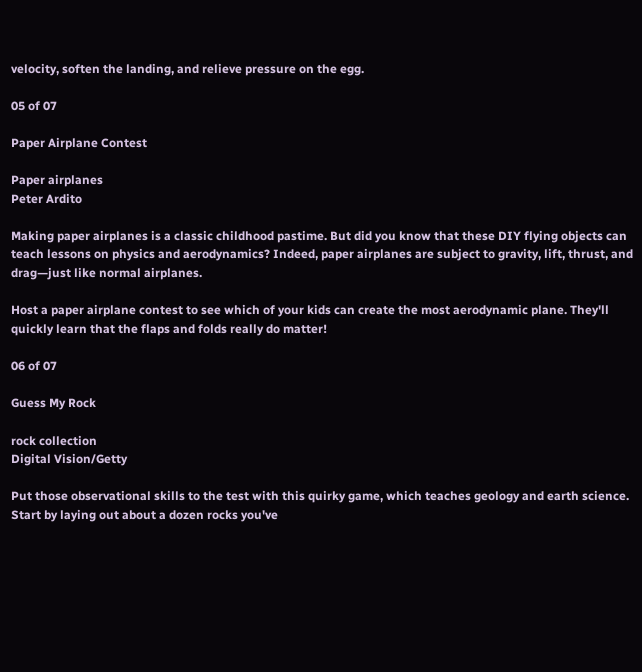velocity, soften the landing, and relieve pressure on the egg.

05 of 07

Paper Airplane Contest

Paper airplanes
Peter Ardito

Making paper airplanes is a classic childhood pastime. But did you know that these DIY flying objects can teach lessons on physics and aerodynamics? Indeed, paper airplanes are subject to gravity, lift, thrust, and drag—just like normal airplanes.

Host a paper airplane contest to see which of your kids can create the most aerodynamic plane. They'll quickly learn that the flaps and folds really do matter!

06 of 07

Guess My Rock

rock collection
Digital Vision/Getty

Put those observational skills to the test with this quirky game, which teaches geology and earth science. Start by laying out about a dozen rocks you've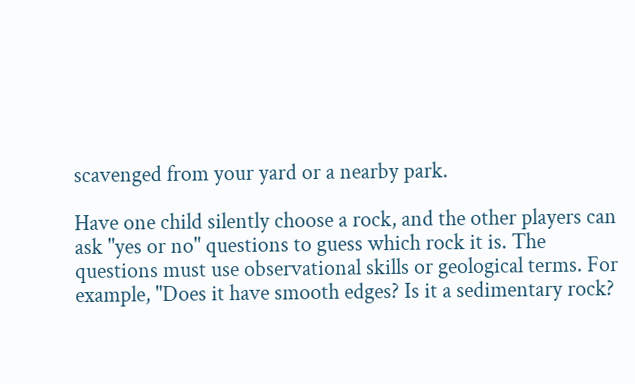scavenged from your yard or a nearby park.

Have one child silently choose a rock, and the other players can ask "yes or no" questions to guess which rock it is. The questions must use observational skills or geological terms. For example, "Does it have smooth edges? Is it a sedimentary rock?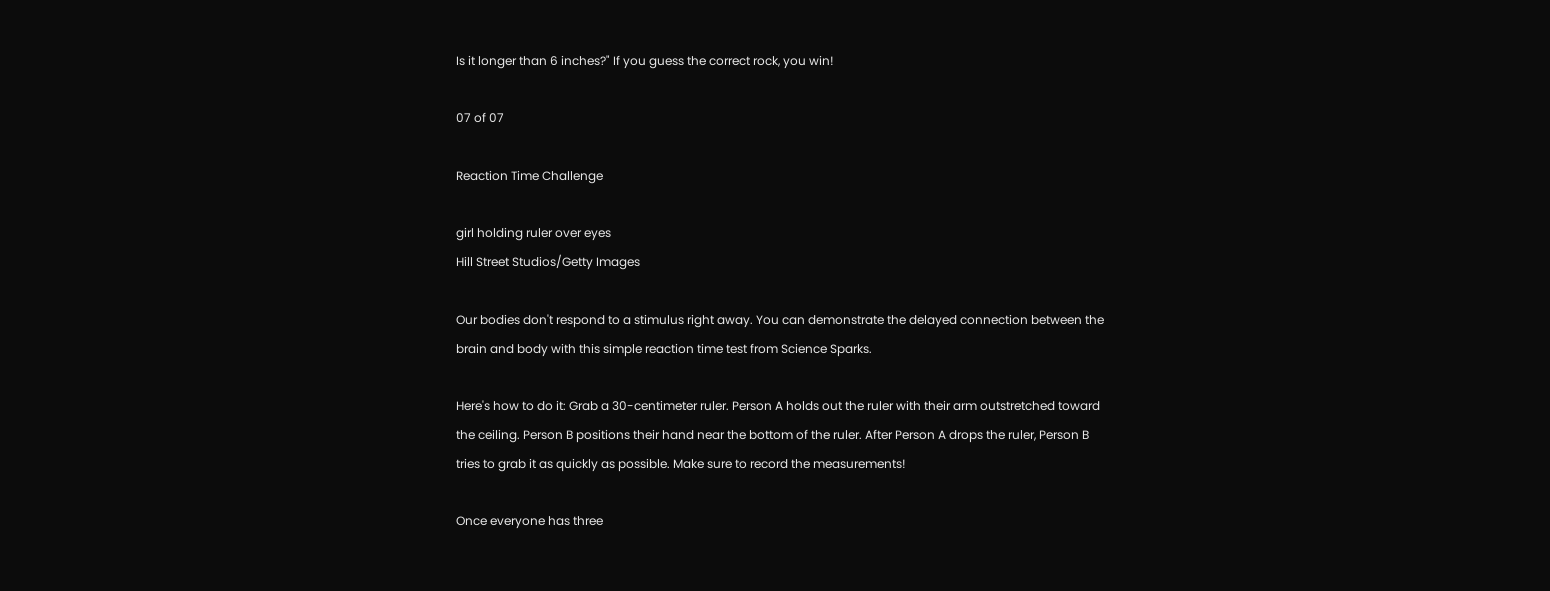Is it longer than 6 inches?" If you guess the correct rock, you win!

07 of 07

Reaction Time Challenge

girl holding ruler over eyes
Hill Street Studios/Getty Images

Our bodies don't respond to a stimulus right away. You can demonstrate the delayed connection between the brain and body with this simple reaction time test from Science Sparks.

Here's how to do it: Grab a 30-centimeter ruler. Person A holds out the ruler with their arm outstretched toward the ceiling. Person B positions their hand near the bottom of the ruler. After Person A drops the ruler, Person B tries to grab it as quickly as possible. Make sure to record the measurements!

Once everyone has three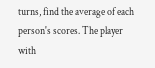turns, find the average of each person's scores. The player with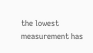the lowest measurement has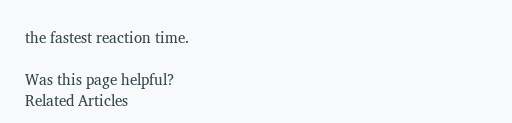the fastest reaction time.

Was this page helpful?
Related Articles